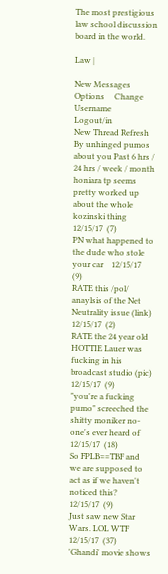The most prestigious law school discussion board in the world.

Law |

New Messages     Options     Change Username     Logout/in
New Thread Refresh
By unhinged pumos about you Past 6 hrs / 24 hrs / week / month
honiara tp seems pretty worked up about the whole kozinski thing    12/15/17  (7)
PN what happened to the dude who stole your car    12/15/17  (9)
RATE this /pol/ anaylsis of the Net Neutrality issue (link)    12/15/17  (2)
RATE the 24 year old HOTTIE Lauer was fucking in his broadcast studio (pic)    12/15/17  (9)
"you're a fucking pumo" screeched the shitty moniker no-one's ever heard of    12/15/17  (18)
So FPLB==TBF and we are supposed to act as if we haven't noticed this?    12/15/17  (9)
Just saw new Star Wars. LOL WTF    12/15/17  (37)
'Ghandi' movie shows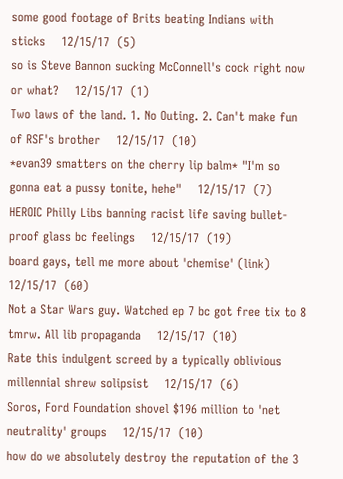some good footage of Brits beating Indians with sticks    12/15/17  (5)
so is Steve Bannon sucking McConnell's cock right now or what?    12/15/17  (1)
Two laws of the land. 1. No Outing. 2. Can't make fun of RSF's brother    12/15/17  (10)
*evan39 smatters on the cherry lip balm* "I'm so gonna eat a pussy tonite, hehe"    12/15/17  (7)
HEROIC Philly Libs banning racist life saving bullet-proof glass bc feelings    12/15/17  (19)
board gays, tell me more about 'chemise' (link)    12/15/17  (60)
Not a Star Wars guy. Watched ep 7 bc got free tix to 8 tmrw. All lib propaganda    12/15/17  (10)
Rate this indulgent screed by a typically oblivious millennial shrew solipsist    12/15/17  (6)
Soros, Ford Foundation shovel $196 million to 'net neutrality' groups    12/15/17  (10)
how do we absolutely destroy the reputation of the 3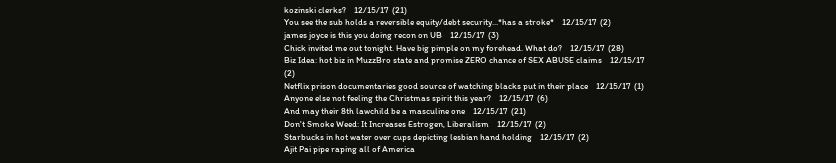kozinski clerks?    12/15/17  (21)
You see the sub holds a reversible equity/debt security...*has a stroke*    12/15/17  (2)
james joyce is this you doing recon on UB    12/15/17  (3)
Chick invited me out tonight. Have big pimple on my forehead. What do?    12/15/17  (28)
Biz Idea: hot biz in MuzzBro state and promise ZERO chance of SEX ABUSE claims    12/15/17  (2)
Netflix prison documentaries good source of watching blacks put in their place    12/15/17  (1)
Anyone else not feeling the Christmas spirit this year?    12/15/17  (6)
And may their 8th lawchild be a masculine one    12/15/17  (21)
Don't Smoke Weed: It Increases Estrogen, Liberalism    12/15/17  (2)
Starbucks in hot water over cups depicting lesbian hand holding    12/15/17  (2)
Ajit Pai pipe raping all of America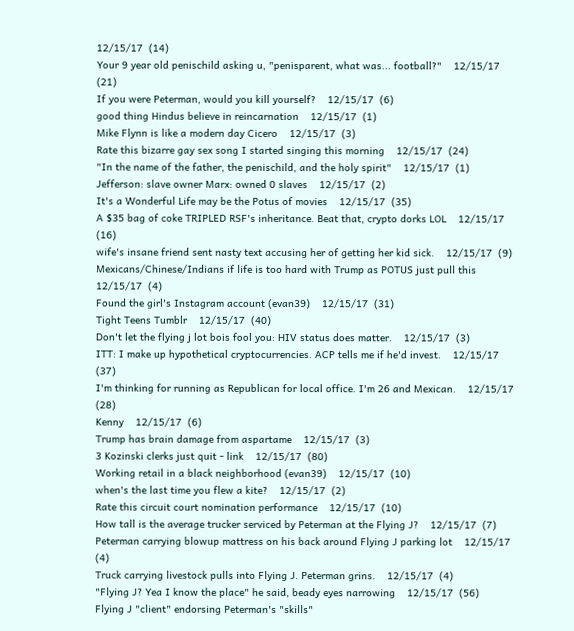12/15/17  (14)
Your 9 year old penischild asking u, "penisparent, what was... football?"    12/15/17  (21)
If you were Peterman, would you kill yourself?    12/15/17  (6)
good thing Hindus believe in reincarnation    12/15/17  (1)
Mike Flynn is like a modern day Cicero    12/15/17  (3)
Rate this bizarre gay sex song I started singing this morning    12/15/17  (24)
"In the name of the father, the penischild, and the holy spirit"    12/15/17  (1)
Jefferson: slave owner Marx: owned 0 slaves    12/15/17  (2)
It's a Wonderful Life may be the Potus of movies    12/15/17  (35)
A $35 bag of coke TRIPLED RSF's inheritance. Beat that, crypto dorks LOL    12/15/17  (16)
wife's insane friend sent nasty text accusing her of getting her kid sick.    12/15/17  (9)
Mexicans/Chinese/Indians if life is too hard with Trump as POTUS just pull this    12/15/17  (4)
Found the girl's Instagram account (evan39)    12/15/17  (31)
Tight Teens Tumblr    12/15/17  (40)
Don't let the flying j lot bois fool you: HIV status does matter.    12/15/17  (3)
ITT: I make up hypothetical cryptocurrencies. ACP tells me if he'd invest.    12/15/17  (37)
I'm thinking for running as Republican for local office. I'm 26 and Mexican.    12/15/17  (28)
Kenny    12/15/17  (6)
Trump has brain damage from aspartame    12/15/17  (3)
3 Kozinski clerks just quit - link    12/15/17  (80)
Working retail in a black neighborhood (evan39)    12/15/17  (10)
when's the last time you flew a kite?    12/15/17  (2)
Rate this circuit court nomination performance    12/15/17  (10)
How tall is the average trucker serviced by Peterman at the Flying J?    12/15/17  (7)
Peterman carrying blowup mattress on his back around Flying J parking lot    12/15/17  (4)
Truck carrying livestock pulls into Flying J. Peterman grins.    12/15/17  (4)
"Flying J? Yea I know the place" he said, beady eyes narrowing    12/15/17  (56)
Flying J "client" endorsing Peterman's "skills"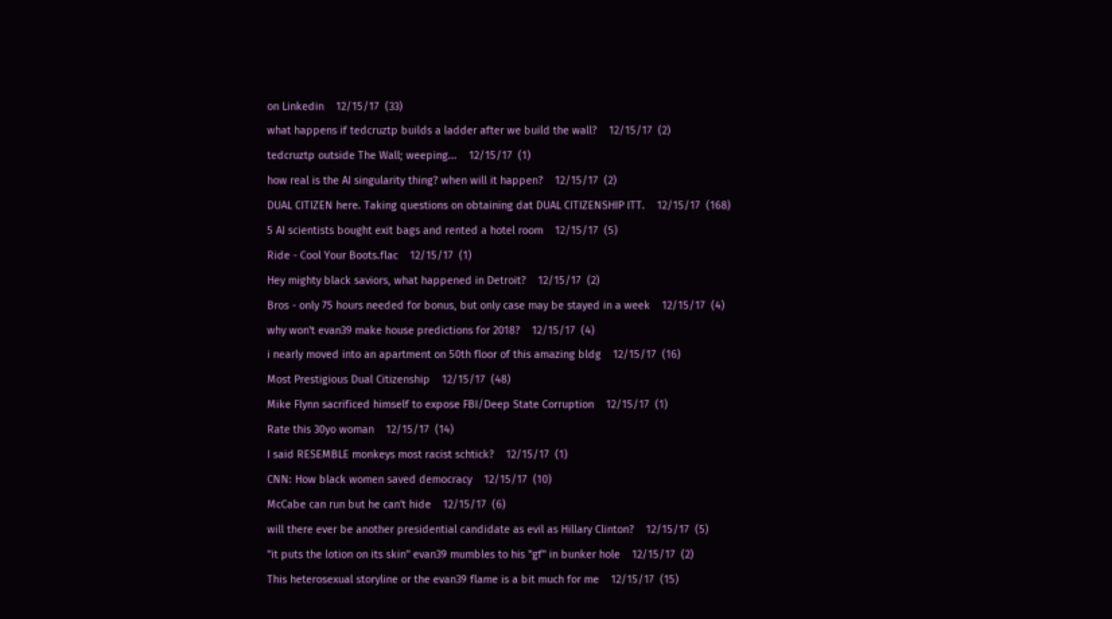on Linkedin    12/15/17  (33)
what happens if tedcruztp builds a ladder after we build the wall?    12/15/17  (2)
tedcruztp outside The Wall; weeping...    12/15/17  (1)
how real is the AI singularity thing? when will it happen?    12/15/17  (2)
DUAL CITIZEN here. Taking questions on obtaining dat DUAL CITIZENSHIP ITT.    12/15/17  (168)
5 AI scientists bought exit bags and rented a hotel room    12/15/17  (5)
Ride - Cool Your Boots.flac    12/15/17  (1)
Hey mighty black saviors, what happened in Detroit?    12/15/17  (2)
Bros - only 75 hours needed for bonus, but only case may be stayed in a week    12/15/17  (4)
why won't evan39 make house predictions for 2018?    12/15/17  (4)
i nearly moved into an apartment on 50th floor of this amazing bldg    12/15/17  (16)
Most Prestigious Dual Citizenship    12/15/17  (48)
Mike Flynn sacrificed himself to expose FBI/Deep State Corruption    12/15/17  (1)
Rate this 30yo woman    12/15/17  (14)
I said RESEMBLE monkeys most racist schtick?    12/15/17  (1)
CNN: How black women saved democracy    12/15/17  (10)
McCabe can run but he can't hide    12/15/17  (6)
will there ever be another presidential candidate as evil as Hillary Clinton?    12/15/17  (5)
"it puts the lotion on its skin" evan39 mumbles to his "gf" in bunker hole    12/15/17  (2)
This heterosexual storyline or the evan39 flame is a bit much for me    12/15/17  (15)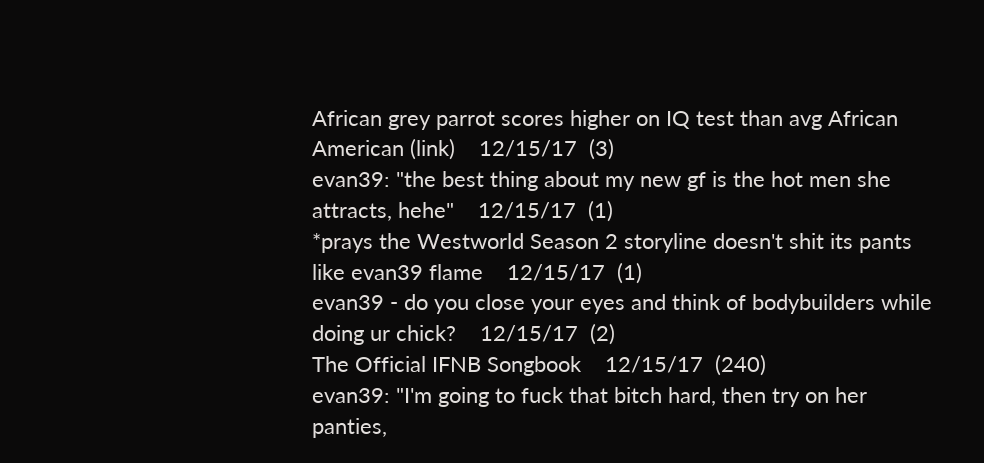African grey parrot scores higher on IQ test than avg African American (link)    12/15/17  (3)
evan39: "the best thing about my new gf is the hot men she attracts, hehe"    12/15/17  (1)
*prays the Westworld Season 2 storyline doesn't shit its pants like evan39 flame    12/15/17  (1)
evan39 - do you close your eyes and think of bodybuilders while doing ur chick?    12/15/17  (2)
The Official IFNB Songbook    12/15/17  (240)
evan39: "I'm going to fuck that bitch hard, then try on her panties,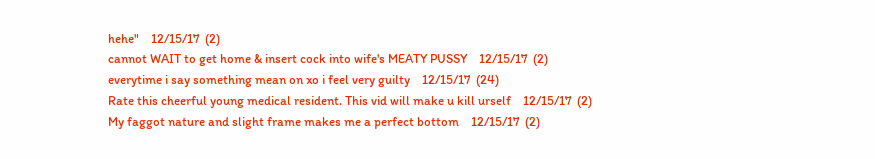hehe"    12/15/17  (2)
cannot WAIT to get home & insert cock into wife's MEATY PUSSY    12/15/17  (2)
everytime i say something mean on xo i feel very guilty    12/15/17  (24)
Rate this cheerful young medical resident. This vid will make u kill urself    12/15/17  (2)
My faggot nature and slight frame makes me a perfect bottom    12/15/17  (2)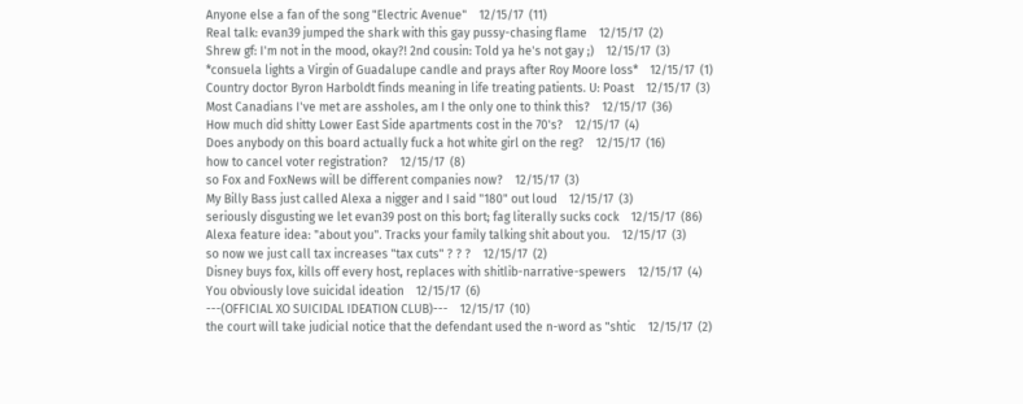Anyone else a fan of the song "Electric Avenue"    12/15/17  (11)
Real talk: evan39 jumped the shark with this gay pussy-chasing flame    12/15/17  (2)
Shrew gf: I'm not in the mood, okay?! 2nd cousin: Told ya he's not gay ;)    12/15/17  (3)
*consuela lights a Virgin of Guadalupe candle and prays after Roy Moore loss*    12/15/17  (1)
Country doctor Byron Harboldt finds meaning in life treating patients. U: Poast    12/15/17  (3)
Most Canadians I've met are assholes, am I the only one to think this?    12/15/17  (36)
How much did shitty Lower East Side apartments cost in the 70's?    12/15/17  (4)
Does anybody on this board actually fuck a hot white girl on the reg?    12/15/17  (16)
how to cancel voter registration?    12/15/17  (8)
so Fox and FoxNews will be different companies now?    12/15/17  (3)
My Billy Bass just called Alexa a nigger and I said "180" out loud    12/15/17  (3)
seriously disgusting we let evan39 post on this bort; fag literally sucks cock    12/15/17  (86)
Alexa feature idea: "about you". Tracks your family talking shit about you.    12/15/17  (3)
so now we just call tax increases "tax cuts" ? ? ?    12/15/17  (2)
Disney buys fox, kills off every host, replaces with shitlib-narrative-spewers    12/15/17  (4)
You obviously love suicidal ideation    12/15/17  (6)
---(OFFICIAL XO SUICIDAL IDEATION CLUB)---    12/15/17  (10)
the court will take judicial notice that the defendant used the n-word as "shtic    12/15/17  (2)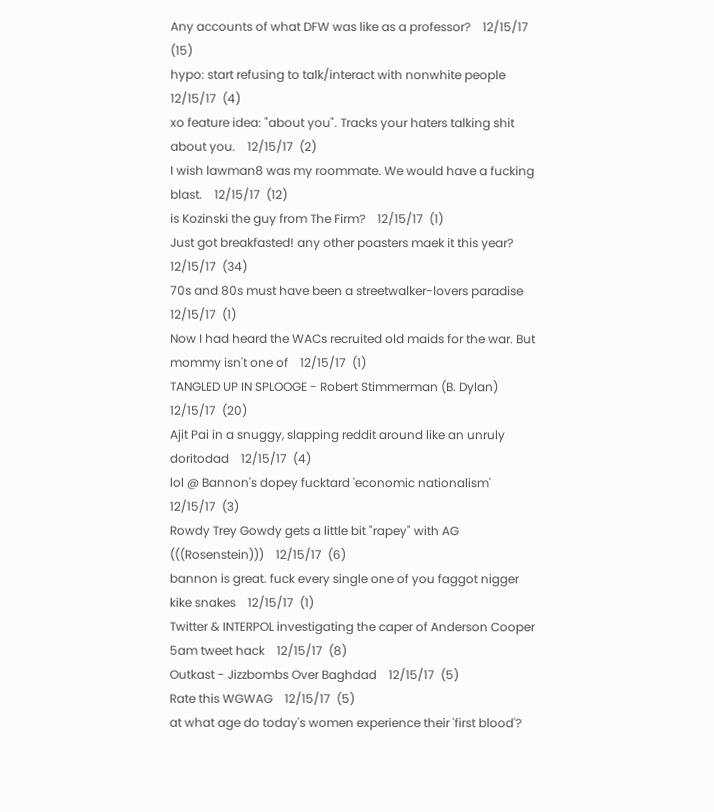Any accounts of what DFW was like as a professor?    12/15/17  (15)
hypo: start refusing to talk/interact with nonwhite people    12/15/17  (4)
xo feature idea: "about you". Tracks your haters talking shit about you.    12/15/17  (2)
I wish lawman8 was my roommate. We would have a fucking blast.    12/15/17  (12)
is Kozinski the guy from The Firm?    12/15/17  (1)
Just got breakfasted! any other poasters maek it this year?    12/15/17  (34)
70s and 80s must have been a streetwalker-lovers paradise    12/15/17  (1)
Now I had heard the WACs recruited old maids for the war. But mommy isn't one of    12/15/17  (1)
TANGLED UP IN SPLOOGE - Robert Stimmerman (B. Dylan)    12/15/17  (20)
Ajit Pai in a snuggy, slapping reddit around like an unruly doritodad    12/15/17  (4)
lol @ Bannon's dopey fucktard 'economic nationalism'    12/15/17  (3)
Rowdy Trey Gowdy gets a little bit "rapey" with AG (((Rosenstein)))    12/15/17  (6)
bannon is great. fuck every single one of you faggot nigger kike snakes    12/15/17  (1)
Twitter & INTERPOL investigating the caper of Anderson Cooper 5am tweet hack    12/15/17  (8)
Outkast - Jizzbombs Over Baghdad    12/15/17  (5)
Rate this WGWAG    12/15/17  (5)
at what age do today's women experience their 'first blood'?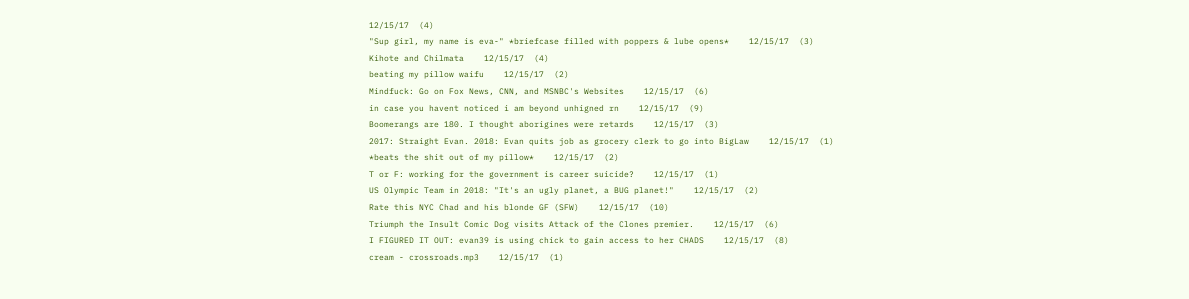12/15/17  (4)
"Sup girl, my name is eva-" *briefcase filled with poppers & lube opens*    12/15/17  (3)
Kihote and Chilmata    12/15/17  (4)
beating my pillow waifu    12/15/17  (2)
Mindfuck: Go on Fox News, CNN, and MSNBC's Websites    12/15/17  (6)
in case you havent noticed i am beyond unhigned rn    12/15/17  (9)
Boomerangs are 180. I thought aborigines were retards    12/15/17  (3)
2017: Straight Evan. 2018: Evan quits job as grocery clerk to go into BigLaw    12/15/17  (1)
*beats the shit out of my pillow*    12/15/17  (2)
T or F: working for the government is career suicide?    12/15/17  (1)
US Olympic Team in 2018: "It's an ugly planet, a BUG planet!"    12/15/17  (2)
Rate this NYC Chad and his blonde GF (SFW)    12/15/17  (10)
Triumph the Insult Comic Dog visits Attack of the Clones premier.    12/15/17  (6)
I FIGURED IT OUT: evan39 is using chick to gain access to her CHADS    12/15/17  (8)
cream - crossroads.mp3    12/15/17  (1)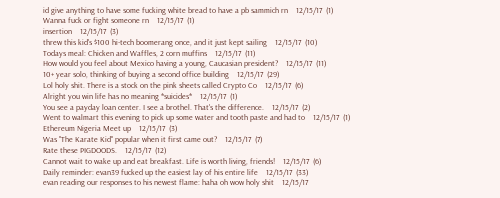id give anything to have some fucking white bread to have a pb sammich rn    12/15/17  (1)
Wanna fuck or fight someone rn    12/15/17  (1)
insertion    12/15/17  (3)
threw this kid's $100 hi-tech boomerang once, and it just kept sailing    12/15/17  (10)
Todays meal: Chicken and Waffles, 2 corn muffins    12/15/17  (11)
How would you feel about Mexico having a young, Caucasian president?    12/15/17  (11)
10+ year solo, thinking of buying a second office building    12/15/17  (29)
Lol holy shit. There is a stock on the pink sheets called Crypto Co    12/15/17  (6)
Alright you win life has no meaning *suicides*    12/15/17  (1)
You see a payday loan center. I see a brothel. That's the difference.    12/15/17  (2)
Went to walmart this evening to pick up some water and tooth paste and had to    12/15/17  (1)
Ethereum Nigeria Meet up    12/15/17  (3)
Was "The Karate Kid" popular when it first came out?    12/15/17  (7)
Rate these PIGDOODS.    12/15/17  (12)
Cannot wait to wake up and eat breakfast. Life is worth living, friends!    12/15/17  (6)
Daily reminder: evan39 fucked up the easiest lay of his entire life    12/15/17  (33)
evan reading our responses to his newest flame: haha oh wow holy shit    12/15/17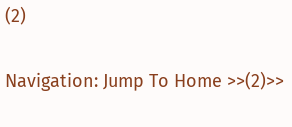(2)

Navigation: Jump To Home >>(2)>>